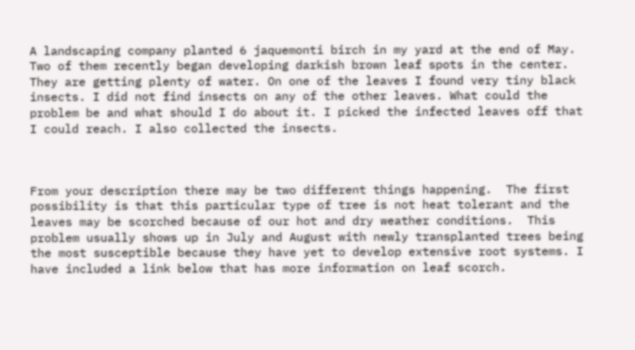A landscaping company planted 6 jaquemonti birch in my yard at the end of May. Two of them recently began developing darkish brown leaf spots in the center. They are getting plenty of water. On one of the leaves I found very tiny black insects. I did not find insects on any of the other leaves. What could the problem be and what should I do about it. I picked the infected leaves off that I could reach. I also collected the insects.



From your description there may be two different things happening.  The first possibility is that this particular type of tree is not heat tolerant and the leaves may be scorched because of our hot and dry weather conditions.  This problem usually shows up in July and August with newly transplanted trees being the most susceptible because they have yet to develop extensive root systems. I have included a link below that has more information on leaf scorch.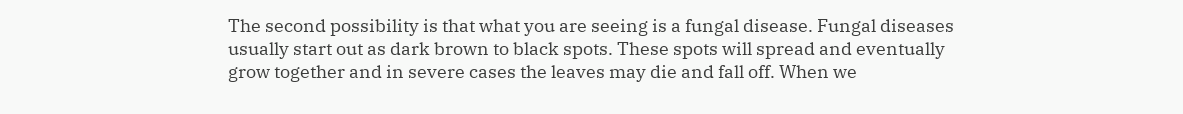The second possibility is that what you are seeing is a fungal disease. Fungal diseases usually start out as dark brown to black spots. These spots will spread and eventually grow together and in severe cases the leaves may die and fall off. When we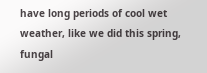have long periods of cool wet weather, like we did this spring, fungal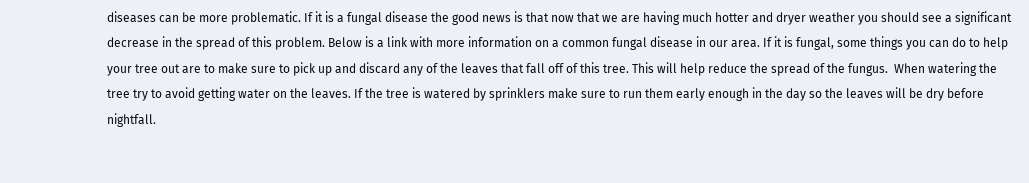diseases can be more problematic. If it is a fungal disease the good news is that now that we are having much hotter and dryer weather you should see a significant decrease in the spread of this problem. Below is a link with more information on a common fungal disease in our area. If it is fungal, some things you can do to help your tree out are to make sure to pick up and discard any of the leaves that fall off of this tree. This will help reduce the spread of the fungus.  When watering the tree try to avoid getting water on the leaves. If the tree is watered by sprinklers make sure to run them early enough in the day so the leaves will be dry before nightfall.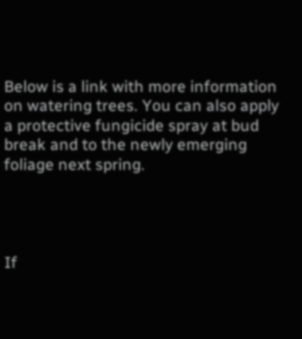Below is a link with more information on watering trees. You can also apply a protective fungicide spray at bud break and to the newly emerging foliage next spring.




If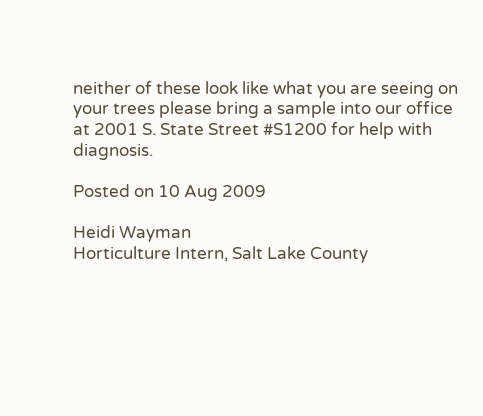neither of these look like what you are seeing on your trees please bring a sample into our office at 2001 S. State Street #S1200 for help with diagnosis.

Posted on 10 Aug 2009

Heidi Wayman
Horticulture Intern, Salt Lake County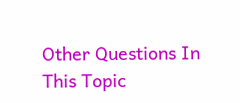Other Questions In This Topic